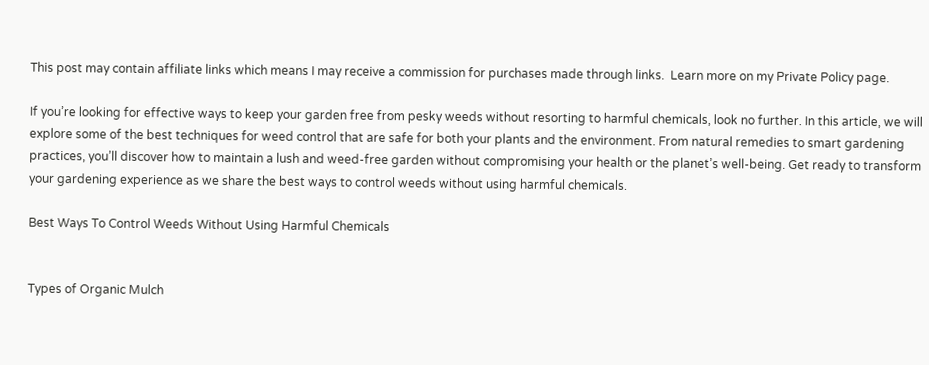This post may contain affiliate links which means I may receive a commission for purchases made through links.  Learn more on my Private Policy page.

If you’re looking for effective ways to keep your garden free from pesky weeds without resorting to harmful chemicals, look no further. In this article, we will explore some of the best techniques for weed control that are safe for both your plants and the environment. From natural remedies to smart gardening practices, you’ll discover how to maintain a lush and weed-free garden without compromising your health or the planet’s well-being. Get ready to transform your gardening experience as we share the best ways to control weeds without using harmful chemicals.

Best Ways To Control Weeds Without Using Harmful Chemicals


Types of Organic Mulch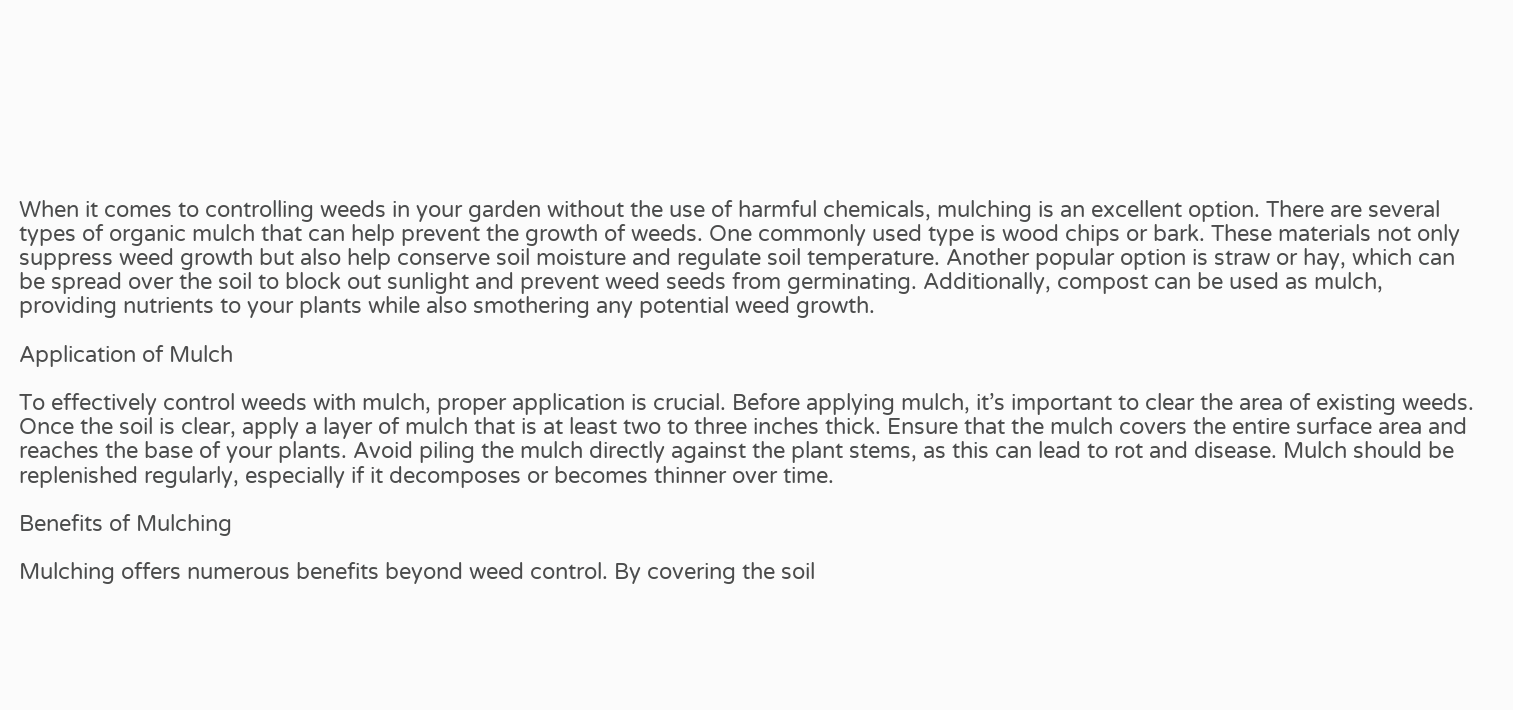When it comes to controlling weeds in your garden without the use of harmful chemicals, mulching is an excellent option. There are several types of organic mulch that can help prevent the growth of weeds. One commonly used type is wood chips or bark. These materials not only suppress weed growth but also help conserve soil moisture and regulate soil temperature. Another popular option is straw or hay, which can be spread over the soil to block out sunlight and prevent weed seeds from germinating. Additionally, compost can be used as mulch, providing nutrients to your plants while also smothering any potential weed growth.

Application of Mulch

To effectively control weeds with mulch, proper application is crucial. Before applying mulch, it’s important to clear the area of existing weeds. Once the soil is clear, apply a layer of mulch that is at least two to three inches thick. Ensure that the mulch covers the entire surface area and reaches the base of your plants. Avoid piling the mulch directly against the plant stems, as this can lead to rot and disease. Mulch should be replenished regularly, especially if it decomposes or becomes thinner over time.

Benefits of Mulching

Mulching offers numerous benefits beyond weed control. By covering the soil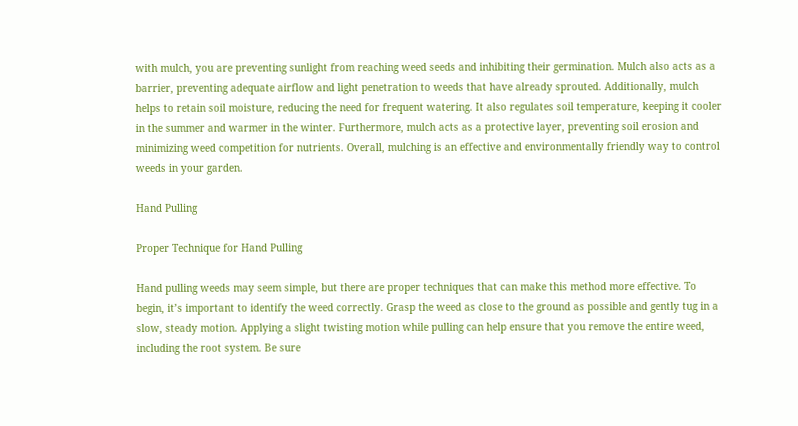with mulch, you are preventing sunlight from reaching weed seeds and inhibiting their germination. Mulch also acts as a barrier, preventing adequate airflow and light penetration to weeds that have already sprouted. Additionally, mulch helps to retain soil moisture, reducing the need for frequent watering. It also regulates soil temperature, keeping it cooler in the summer and warmer in the winter. Furthermore, mulch acts as a protective layer, preventing soil erosion and minimizing weed competition for nutrients. Overall, mulching is an effective and environmentally friendly way to control weeds in your garden.

Hand Pulling

Proper Technique for Hand Pulling

Hand pulling weeds may seem simple, but there are proper techniques that can make this method more effective. To begin, it’s important to identify the weed correctly. Grasp the weed as close to the ground as possible and gently tug in a slow, steady motion. Applying a slight twisting motion while pulling can help ensure that you remove the entire weed, including the root system. Be sure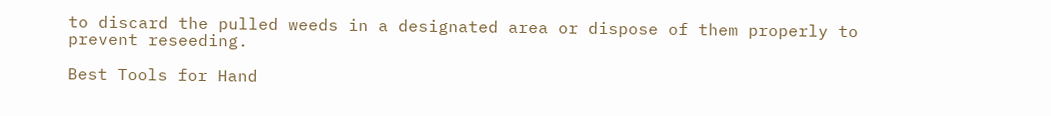to discard the pulled weeds in a designated area or dispose of them properly to prevent reseeding.

Best Tools for Hand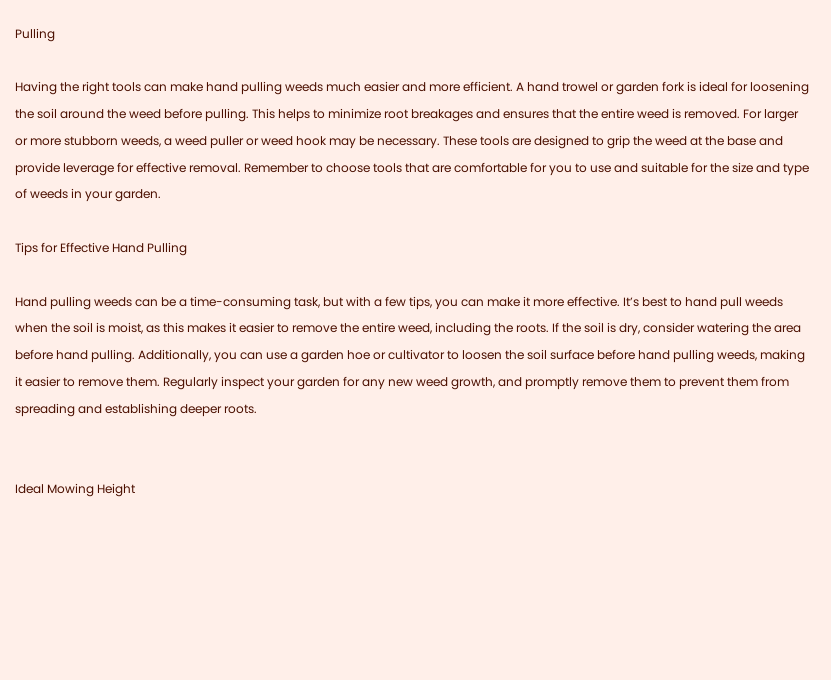Pulling

Having the right tools can make hand pulling weeds much easier and more efficient. A hand trowel or garden fork is ideal for loosening the soil around the weed before pulling. This helps to minimize root breakages and ensures that the entire weed is removed. For larger or more stubborn weeds, a weed puller or weed hook may be necessary. These tools are designed to grip the weed at the base and provide leverage for effective removal. Remember to choose tools that are comfortable for you to use and suitable for the size and type of weeds in your garden.

Tips for Effective Hand Pulling

Hand pulling weeds can be a time-consuming task, but with a few tips, you can make it more effective. It’s best to hand pull weeds when the soil is moist, as this makes it easier to remove the entire weed, including the roots. If the soil is dry, consider watering the area before hand pulling. Additionally, you can use a garden hoe or cultivator to loosen the soil surface before hand pulling weeds, making it easier to remove them. Regularly inspect your garden for any new weed growth, and promptly remove them to prevent them from spreading and establishing deeper roots.


Ideal Mowing Height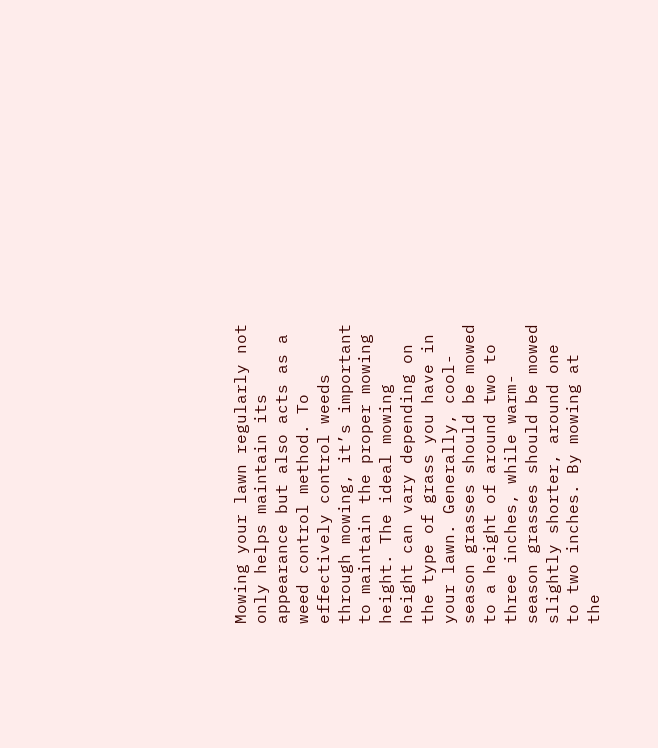Mowing your lawn regularly not only helps maintain its appearance but also acts as a weed control method. To effectively control weeds through mowing, it’s important to maintain the proper mowing height. The ideal mowing height can vary depending on the type of grass you have in your lawn. Generally, cool-season grasses should be mowed to a height of around two to three inches, while warm-season grasses should be mowed slightly shorter, around one to two inches. By mowing at the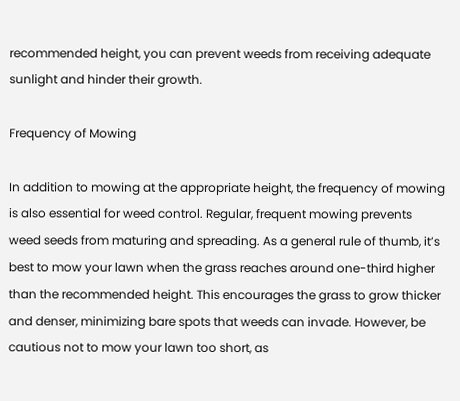recommended height, you can prevent weeds from receiving adequate sunlight and hinder their growth.

Frequency of Mowing

In addition to mowing at the appropriate height, the frequency of mowing is also essential for weed control. Regular, frequent mowing prevents weed seeds from maturing and spreading. As a general rule of thumb, it’s best to mow your lawn when the grass reaches around one-third higher than the recommended height. This encourages the grass to grow thicker and denser, minimizing bare spots that weeds can invade. However, be cautious not to mow your lawn too short, as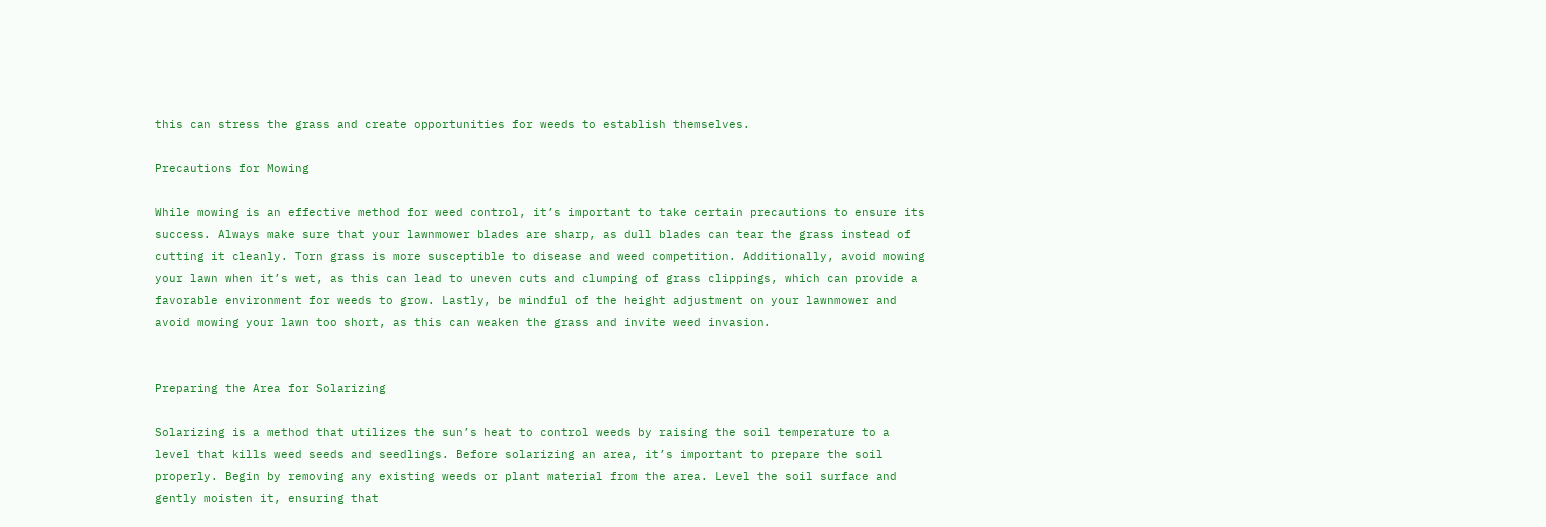this can stress the grass and create opportunities for weeds to establish themselves.

Precautions for Mowing

While mowing is an effective method for weed control, it’s important to take certain precautions to ensure its success. Always make sure that your lawnmower blades are sharp, as dull blades can tear the grass instead of cutting it cleanly. Torn grass is more susceptible to disease and weed competition. Additionally, avoid mowing your lawn when it’s wet, as this can lead to uneven cuts and clumping of grass clippings, which can provide a favorable environment for weeds to grow. Lastly, be mindful of the height adjustment on your lawnmower and avoid mowing your lawn too short, as this can weaken the grass and invite weed invasion.


Preparing the Area for Solarizing

Solarizing is a method that utilizes the sun’s heat to control weeds by raising the soil temperature to a level that kills weed seeds and seedlings. Before solarizing an area, it’s important to prepare the soil properly. Begin by removing any existing weeds or plant material from the area. Level the soil surface and gently moisten it, ensuring that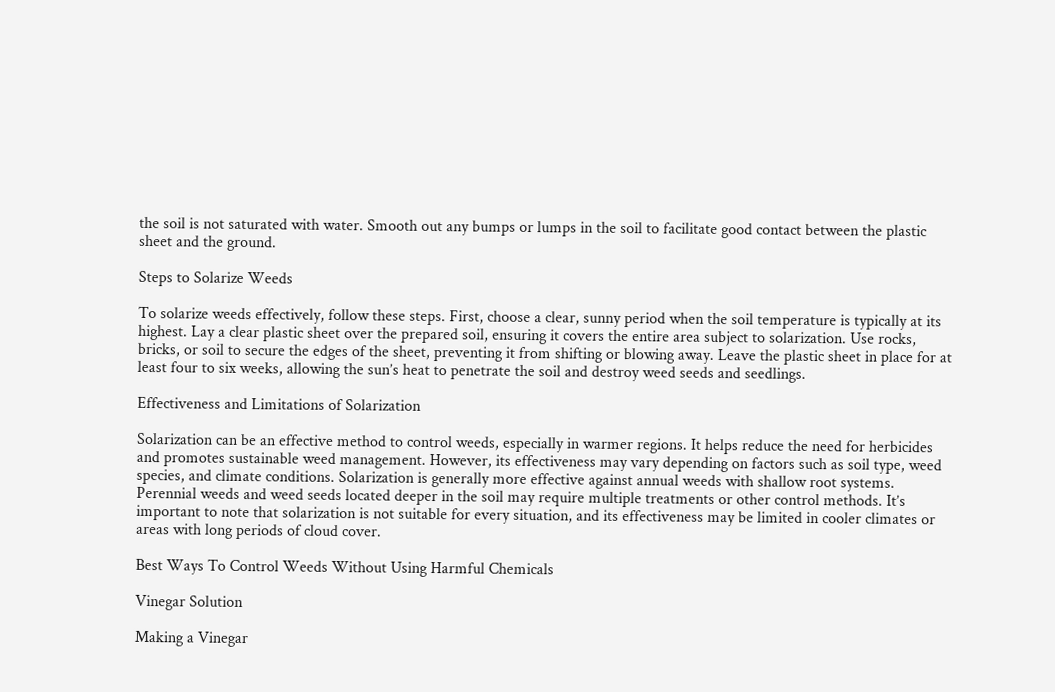the soil is not saturated with water. Smooth out any bumps or lumps in the soil to facilitate good contact between the plastic sheet and the ground.

Steps to Solarize Weeds

To solarize weeds effectively, follow these steps. First, choose a clear, sunny period when the soil temperature is typically at its highest. Lay a clear plastic sheet over the prepared soil, ensuring it covers the entire area subject to solarization. Use rocks, bricks, or soil to secure the edges of the sheet, preventing it from shifting or blowing away. Leave the plastic sheet in place for at least four to six weeks, allowing the sun’s heat to penetrate the soil and destroy weed seeds and seedlings.

Effectiveness and Limitations of Solarization

Solarization can be an effective method to control weeds, especially in warmer regions. It helps reduce the need for herbicides and promotes sustainable weed management. However, its effectiveness may vary depending on factors such as soil type, weed species, and climate conditions. Solarization is generally more effective against annual weeds with shallow root systems. Perennial weeds and weed seeds located deeper in the soil may require multiple treatments or other control methods. It’s important to note that solarization is not suitable for every situation, and its effectiveness may be limited in cooler climates or areas with long periods of cloud cover.

Best Ways To Control Weeds Without Using Harmful Chemicals

Vinegar Solution

Making a Vinegar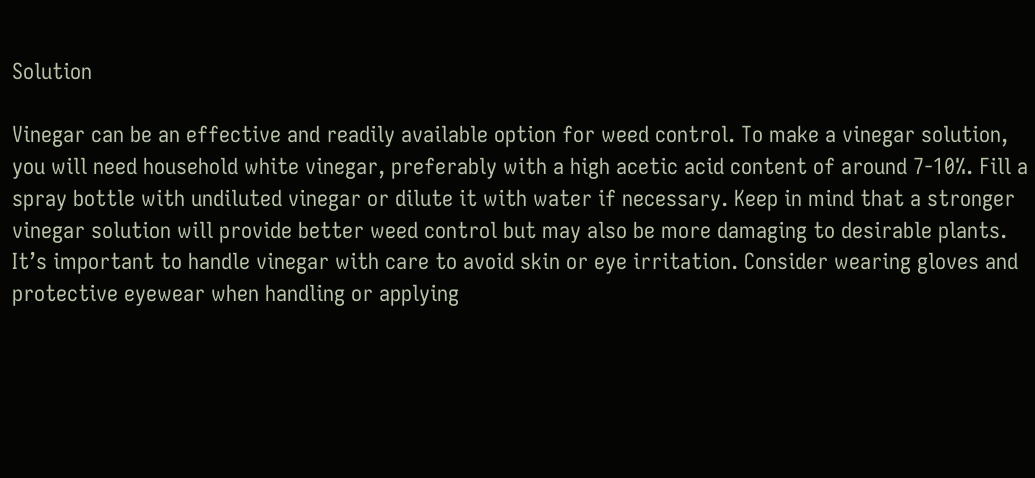Solution

Vinegar can be an effective and readily available option for weed control. To make a vinegar solution, you will need household white vinegar, preferably with a high acetic acid content of around 7-10%. Fill a spray bottle with undiluted vinegar or dilute it with water if necessary. Keep in mind that a stronger vinegar solution will provide better weed control but may also be more damaging to desirable plants. It’s important to handle vinegar with care to avoid skin or eye irritation. Consider wearing gloves and protective eyewear when handling or applying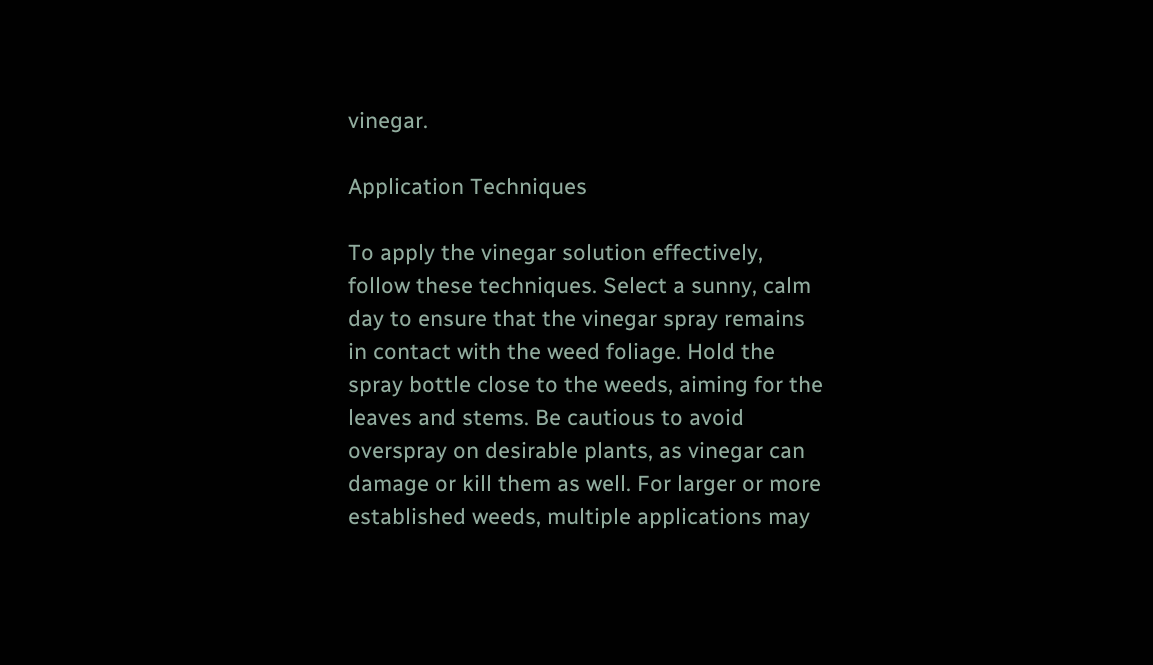vinegar.

Application Techniques

To apply the vinegar solution effectively, follow these techniques. Select a sunny, calm day to ensure that the vinegar spray remains in contact with the weed foliage. Hold the spray bottle close to the weeds, aiming for the leaves and stems. Be cautious to avoid overspray on desirable plants, as vinegar can damage or kill them as well. For larger or more established weeds, multiple applications may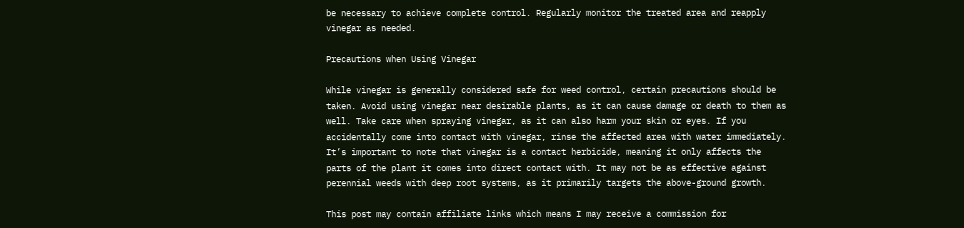be necessary to achieve complete control. Regularly monitor the treated area and reapply vinegar as needed.

Precautions when Using Vinegar

While vinegar is generally considered safe for weed control, certain precautions should be taken. Avoid using vinegar near desirable plants, as it can cause damage or death to them as well. Take care when spraying vinegar, as it can also harm your skin or eyes. If you accidentally come into contact with vinegar, rinse the affected area with water immediately. It’s important to note that vinegar is a contact herbicide, meaning it only affects the parts of the plant it comes into direct contact with. It may not be as effective against perennial weeds with deep root systems, as it primarily targets the above-ground growth.

This post may contain affiliate links which means I may receive a commission for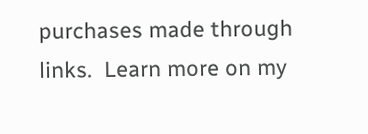purchases made through links.  Learn more on my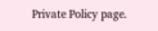Private Policy page.